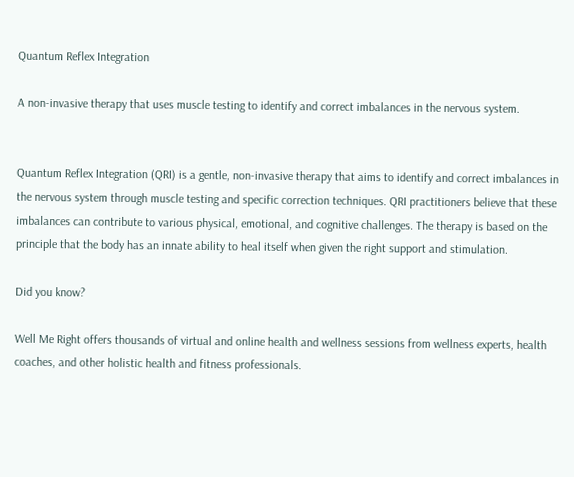Quantum Reflex Integration

A non-invasive therapy that uses muscle testing to identify and correct imbalances in the nervous system.


Quantum Reflex Integration (QRI) is a gentle, non-invasive therapy that aims to identify and correct imbalances in the nervous system through muscle testing and specific correction techniques. QRI practitioners believe that these imbalances can contribute to various physical, emotional, and cognitive challenges. The therapy is based on the principle that the body has an innate ability to heal itself when given the right support and stimulation.

Did you know?

Well Me Right offers thousands of virtual and online health and wellness sessions from wellness experts, health coaches, and other holistic health and fitness professionals.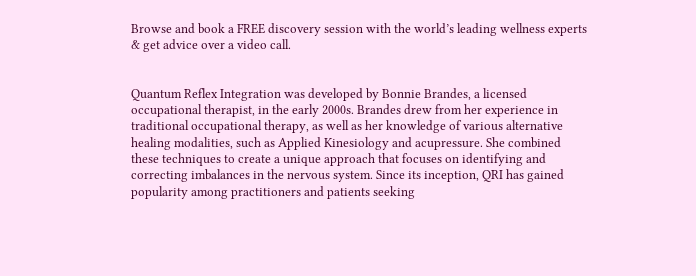Browse and book a FREE discovery session with the world’s leading wellness experts & get advice over a video call.


Quantum Reflex Integration was developed by Bonnie Brandes, a licensed occupational therapist, in the early 2000s. Brandes drew from her experience in traditional occupational therapy, as well as her knowledge of various alternative healing modalities, such as Applied Kinesiology and acupressure. She combined these techniques to create a unique approach that focuses on identifying and correcting imbalances in the nervous system. Since its inception, QRI has gained popularity among practitioners and patients seeking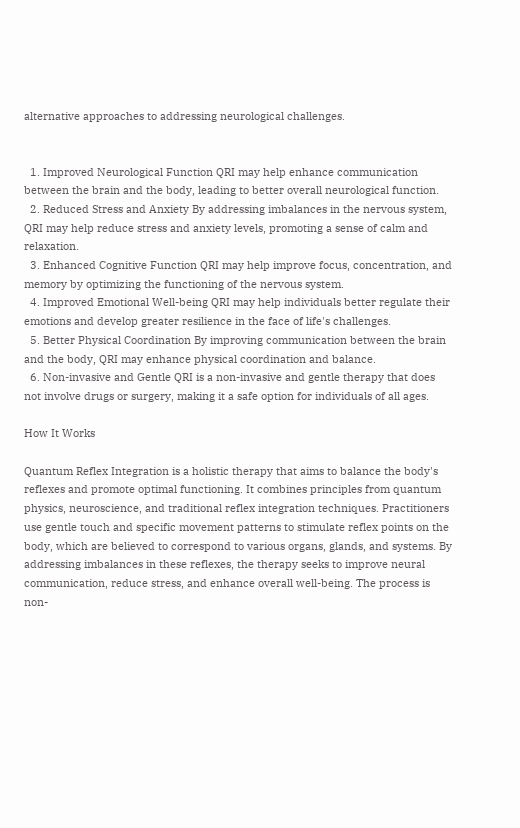alternative approaches to addressing neurological challenges.


  1. Improved Neurological Function QRI may help enhance communication between the brain and the body, leading to better overall neurological function.
  2. Reduced Stress and Anxiety By addressing imbalances in the nervous system, QRI may help reduce stress and anxiety levels, promoting a sense of calm and relaxation.
  3. Enhanced Cognitive Function QRI may help improve focus, concentration, and memory by optimizing the functioning of the nervous system.
  4. Improved Emotional Well-being QRI may help individuals better regulate their emotions and develop greater resilience in the face of life's challenges.
  5. Better Physical Coordination By improving communication between the brain and the body, QRI may enhance physical coordination and balance.
  6. Non-invasive and Gentle QRI is a non-invasive and gentle therapy that does not involve drugs or surgery, making it a safe option for individuals of all ages.

How It Works

Quantum Reflex Integration is a holistic therapy that aims to balance the body's reflexes and promote optimal functioning. It combines principles from quantum physics, neuroscience, and traditional reflex integration techniques. Practitioners use gentle touch and specific movement patterns to stimulate reflex points on the body, which are believed to correspond to various organs, glands, and systems. By addressing imbalances in these reflexes, the therapy seeks to improve neural communication, reduce stress, and enhance overall well-being. The process is non-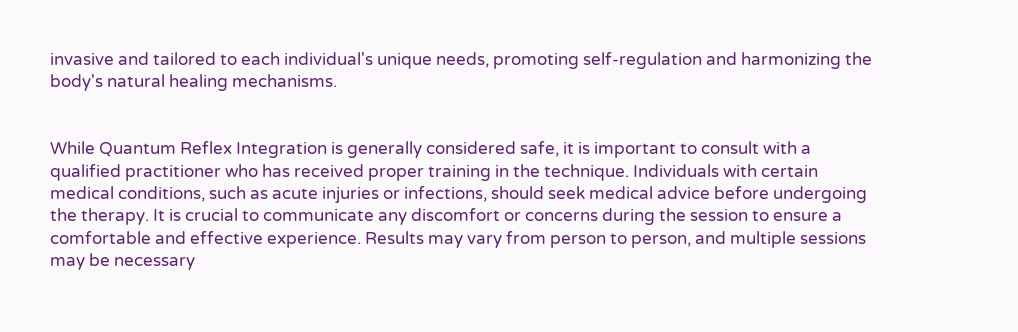invasive and tailored to each individual's unique needs, promoting self-regulation and harmonizing the body's natural healing mechanisms.


While Quantum Reflex Integration is generally considered safe, it is important to consult with a qualified practitioner who has received proper training in the technique. Individuals with certain medical conditions, such as acute injuries or infections, should seek medical advice before undergoing the therapy. It is crucial to communicate any discomfort or concerns during the session to ensure a comfortable and effective experience. Results may vary from person to person, and multiple sessions may be necessary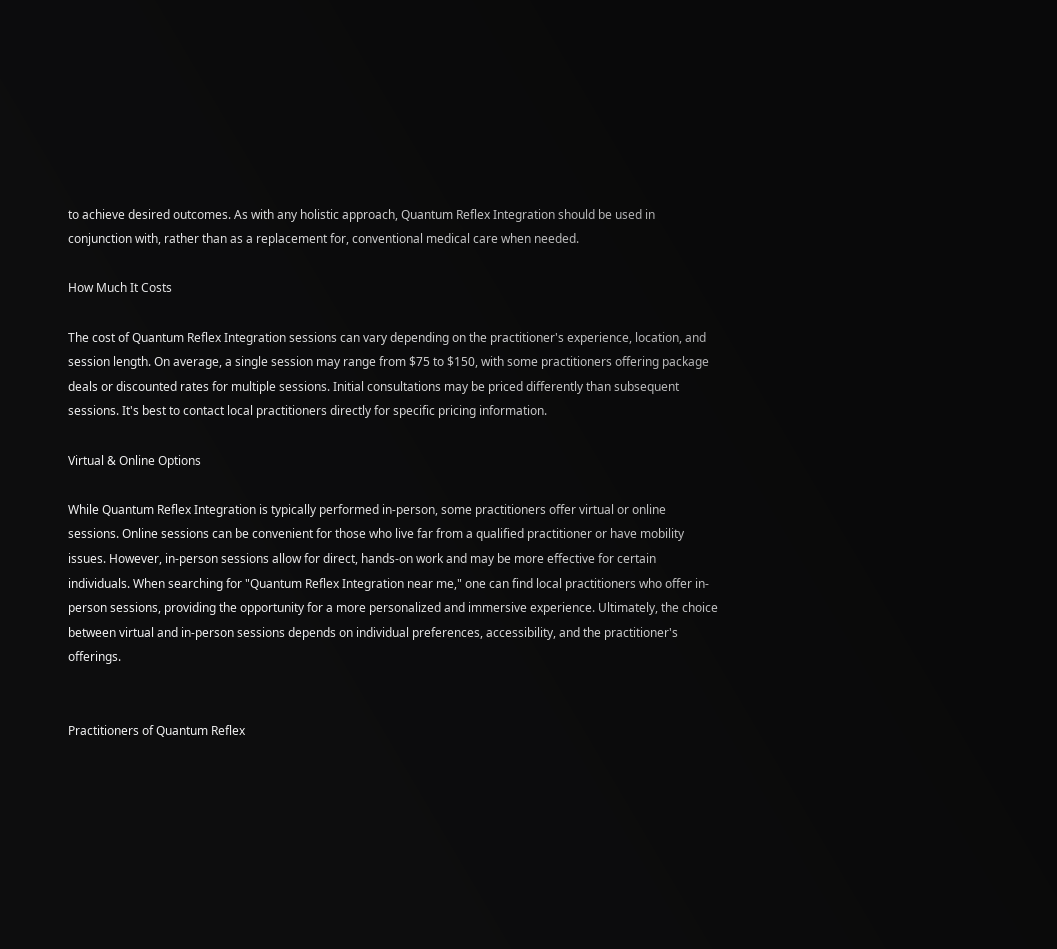to achieve desired outcomes. As with any holistic approach, Quantum Reflex Integration should be used in conjunction with, rather than as a replacement for, conventional medical care when needed.

How Much It Costs

The cost of Quantum Reflex Integration sessions can vary depending on the practitioner's experience, location, and session length. On average, a single session may range from $75 to $150, with some practitioners offering package deals or discounted rates for multiple sessions. Initial consultations may be priced differently than subsequent sessions. It's best to contact local practitioners directly for specific pricing information.

Virtual & Online Options

While Quantum Reflex Integration is typically performed in-person, some practitioners offer virtual or online sessions. Online sessions can be convenient for those who live far from a qualified practitioner or have mobility issues. However, in-person sessions allow for direct, hands-on work and may be more effective for certain individuals. When searching for "Quantum Reflex Integration near me," one can find local practitioners who offer in-person sessions, providing the opportunity for a more personalized and immersive experience. Ultimately, the choice between virtual and in-person sessions depends on individual preferences, accessibility, and the practitioner's offerings.


Practitioners of Quantum Reflex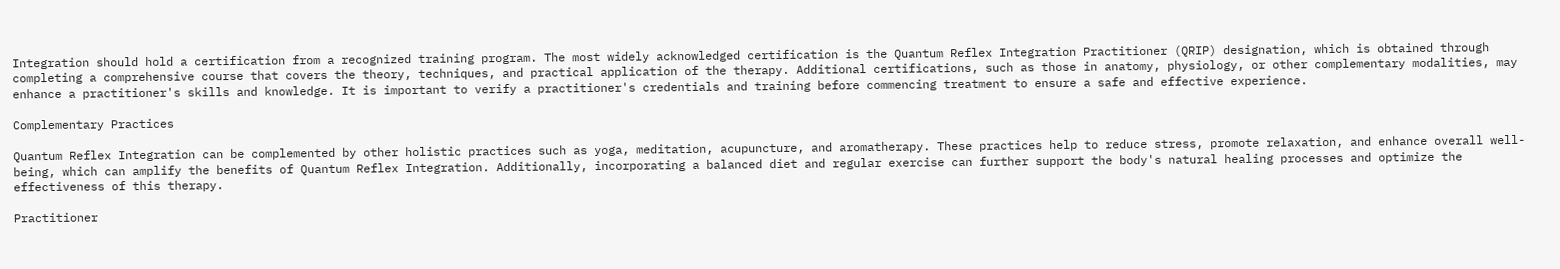Integration should hold a certification from a recognized training program. The most widely acknowledged certification is the Quantum Reflex Integration Practitioner (QRIP) designation, which is obtained through completing a comprehensive course that covers the theory, techniques, and practical application of the therapy. Additional certifications, such as those in anatomy, physiology, or other complementary modalities, may enhance a practitioner's skills and knowledge. It is important to verify a practitioner's credentials and training before commencing treatment to ensure a safe and effective experience.

Complementary Practices

Quantum Reflex Integration can be complemented by other holistic practices such as yoga, meditation, acupuncture, and aromatherapy. These practices help to reduce stress, promote relaxation, and enhance overall well-being, which can amplify the benefits of Quantum Reflex Integration. Additionally, incorporating a balanced diet and regular exercise can further support the body's natural healing processes and optimize the effectiveness of this therapy.

Practitioner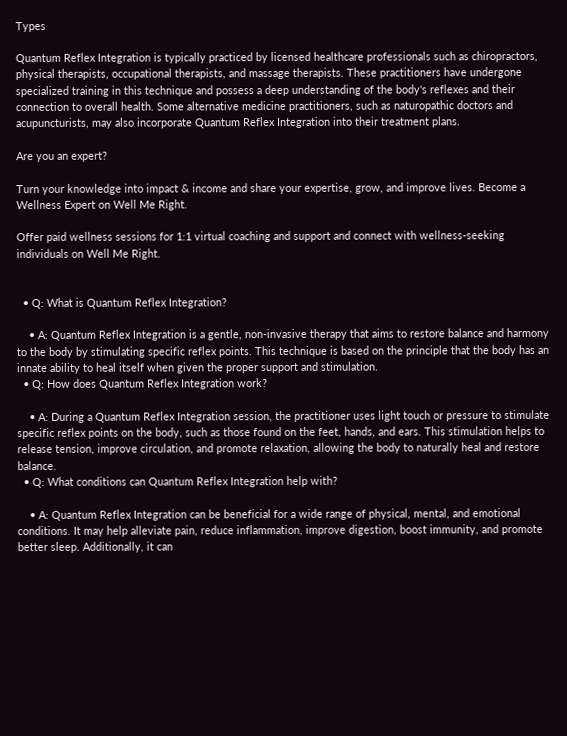Types

Quantum Reflex Integration is typically practiced by licensed healthcare professionals such as chiropractors, physical therapists, occupational therapists, and massage therapists. These practitioners have undergone specialized training in this technique and possess a deep understanding of the body's reflexes and their connection to overall health. Some alternative medicine practitioners, such as naturopathic doctors and acupuncturists, may also incorporate Quantum Reflex Integration into their treatment plans.

Are you an expert?

Turn your knowledge into impact & income and share your expertise, grow, and improve lives. Become a Wellness Expert on Well Me Right.

Offer paid wellness sessions for 1:1 virtual coaching and support and connect with wellness-seeking individuals on Well Me Right.


  • Q: What is Quantum Reflex Integration?

    • A: Quantum Reflex Integration is a gentle, non-invasive therapy that aims to restore balance and harmony to the body by stimulating specific reflex points. This technique is based on the principle that the body has an innate ability to heal itself when given the proper support and stimulation.
  • Q: How does Quantum Reflex Integration work?

    • A: During a Quantum Reflex Integration session, the practitioner uses light touch or pressure to stimulate specific reflex points on the body, such as those found on the feet, hands, and ears. This stimulation helps to release tension, improve circulation, and promote relaxation, allowing the body to naturally heal and restore balance.
  • Q: What conditions can Quantum Reflex Integration help with?

    • A: Quantum Reflex Integration can be beneficial for a wide range of physical, mental, and emotional conditions. It may help alleviate pain, reduce inflammation, improve digestion, boost immunity, and promote better sleep. Additionally, it can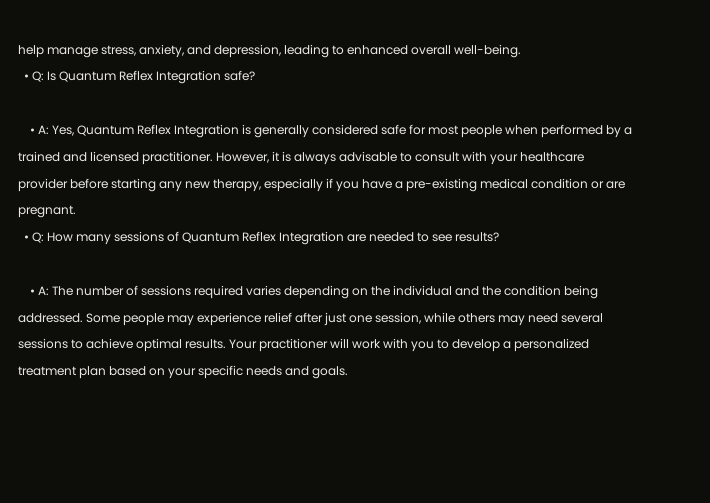help manage stress, anxiety, and depression, leading to enhanced overall well-being.
  • Q: Is Quantum Reflex Integration safe?

    • A: Yes, Quantum Reflex Integration is generally considered safe for most people when performed by a trained and licensed practitioner. However, it is always advisable to consult with your healthcare provider before starting any new therapy, especially if you have a pre-existing medical condition or are pregnant.
  • Q: How many sessions of Quantum Reflex Integration are needed to see results?

    • A: The number of sessions required varies depending on the individual and the condition being addressed. Some people may experience relief after just one session, while others may need several sessions to achieve optimal results. Your practitioner will work with you to develop a personalized treatment plan based on your specific needs and goals.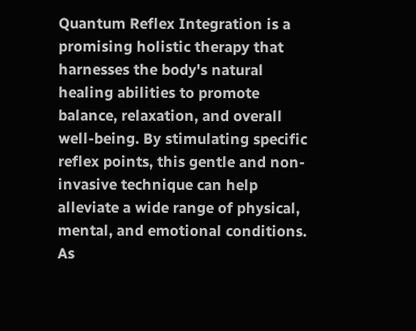Quantum Reflex Integration is a promising holistic therapy that harnesses the body's natural healing abilities to promote balance, relaxation, and overall well-being. By stimulating specific reflex points, this gentle and non-invasive technique can help alleviate a wide range of physical, mental, and emotional conditions. As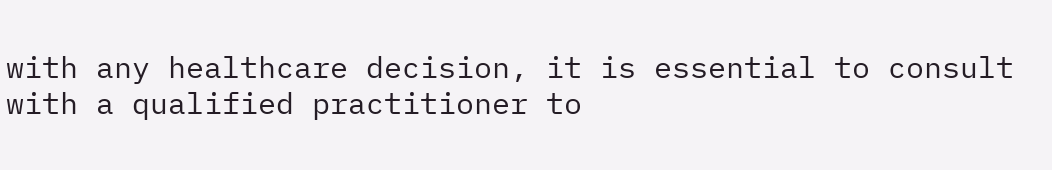with any healthcare decision, it is essential to consult with a qualified practitioner to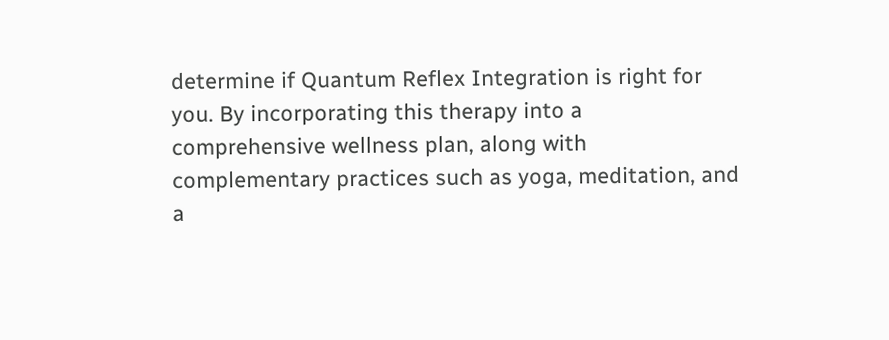determine if Quantum Reflex Integration is right for you. By incorporating this therapy into a comprehensive wellness plan, along with complementary practices such as yoga, meditation, and a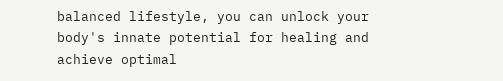balanced lifestyle, you can unlock your body's innate potential for healing and achieve optimal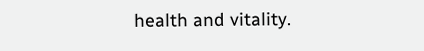health and vitality.